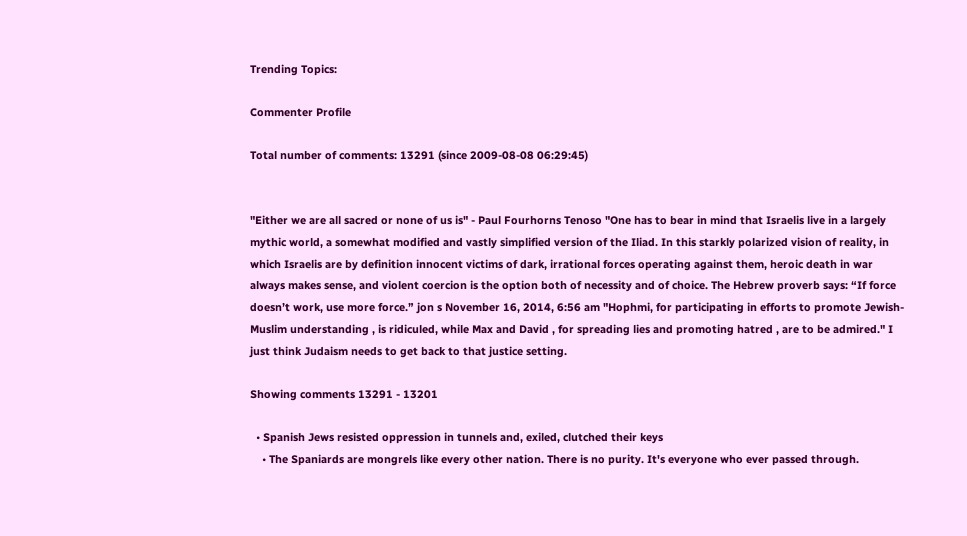Trending Topics:

Commenter Profile

Total number of comments: 13291 (since 2009-08-08 06:29:45)


"Either we are all sacred or none of us is" - Paul Fourhorns Tenoso "One has to bear in mind that Israelis live in a largely mythic world, a somewhat modified and vastly simplified version of the Iliad. In this starkly polarized vision of reality, in which Israelis are by definition innocent victims of dark, irrational forces operating against them, heroic death in war always makes sense, and violent coercion is the option both of necessity and of choice. The Hebrew proverb says: “If force doesn’t work, use more force.” jon s November 16, 2014, 6:56 am "Hophmi, for participating in efforts to promote Jewish-Muslim understanding , is ridiculed, while Max and David , for spreading lies and promoting hatred , are to be admired." I just think Judaism needs to get back to that justice setting.

Showing comments 13291 - 13201

  • Spanish Jews resisted oppression in tunnels and, exiled, clutched their keys
    • The Spaniards are mongrels like every other nation. There is no purity. It's everyone who ever passed through.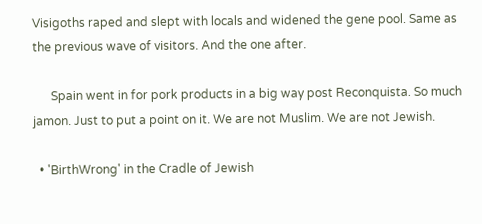Visigoths raped and slept with locals and widened the gene pool. Same as the previous wave of visitors. And the one after.

      Spain went in for pork products in a big way post Reconquista. So much jamon. Just to put a point on it. We are not Muslim. We are not Jewish.

  • 'BirthWrong' in the Cradle of Jewish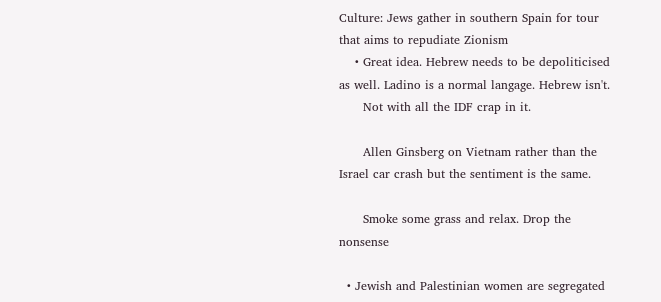Culture: Jews gather in southern Spain for tour that aims to repudiate Zionism
    • Great idea. Hebrew needs to be depoliticised as well. Ladino is a normal langage. Hebrew isn't.
      Not with all the IDF crap in it.

      Allen Ginsberg on Vietnam rather than the Israel car crash but the sentiment is the same.

      Smoke some grass and relax. Drop the nonsense

  • Jewish and Palestinian women are segregated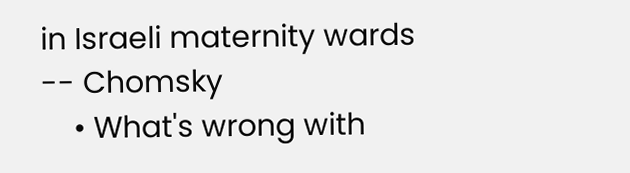in Israeli maternity wards -- Chomsky
    • What's wrong with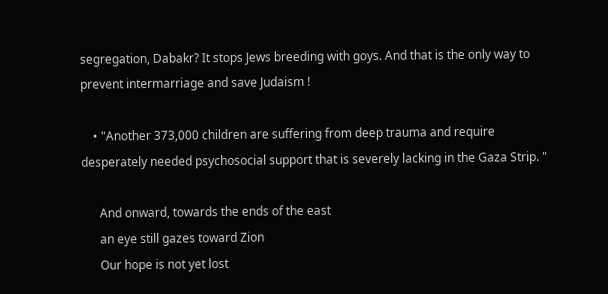segregation, Dabakr? It stops Jews breeding with goys. And that is the only way to prevent intermarriage and save Judaism !

    • "Another 373,000 children are suffering from deep trauma and require desperately needed psychosocial support that is severely lacking in the Gaza Strip. "

      And onward, towards the ends of the east
      an eye still gazes toward Zion
      Our hope is not yet lost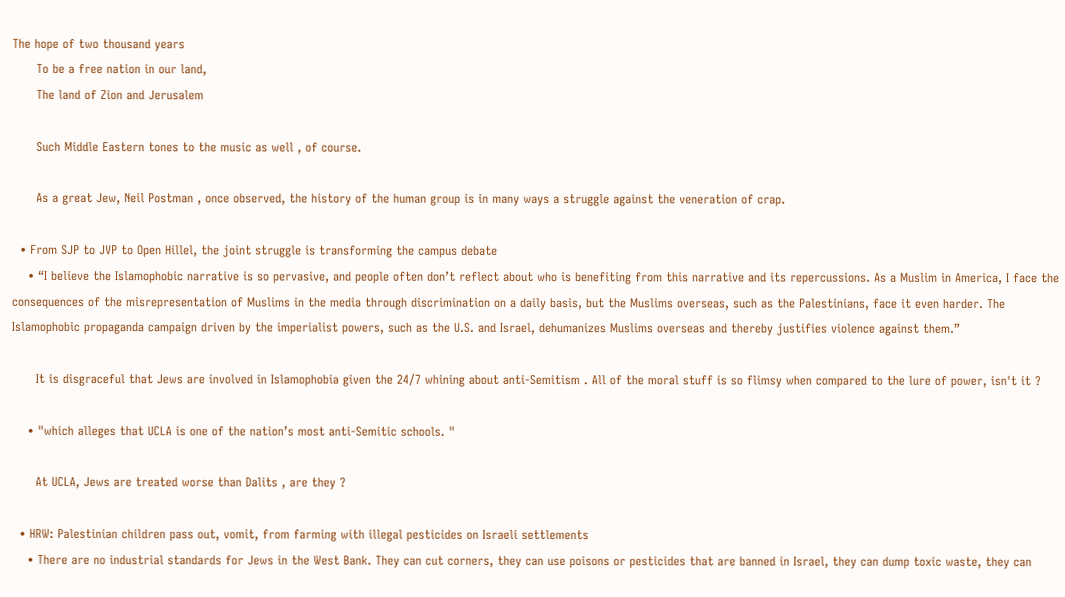The hope of two thousand years
      To be a free nation in our land,
      The land of Zion and Jerusalem

      Such Middle Eastern tones to the music as well , of course.

      As a great Jew, Neil Postman , once observed, the history of the human group is in many ways a struggle against the veneration of crap.

  • From SJP to JVP to Open Hillel, the joint struggle is transforming the campus debate
    • “I believe the Islamophobic narrative is so pervasive, and people often don’t reflect about who is benefiting from this narrative and its repercussions. As a Muslim in America, I face the consequences of the misrepresentation of Muslims in the media through discrimination on a daily basis, but the Muslims overseas, such as the Palestinians, face it even harder. The Islamophobic propaganda campaign driven by the imperialist powers, such as the U.S. and Israel, dehumanizes Muslims overseas and thereby justifies violence against them.”

      It is disgraceful that Jews are involved in Islamophobia given the 24/7 whining about anti-Semitism . All of the moral stuff is so flimsy when compared to the lure of power, isn't it ?

    • "which alleges that UCLA is one of the nation’s most anti-Semitic schools. "

      At UCLA, Jews are treated worse than Dalits , are they ?

  • HRW: Palestinian children pass out, vomit, from farming with illegal pesticides on Israeli settlements
    • There are no industrial standards for Jews in the West Bank. They can cut corners, they can use poisons or pesticides that are banned in Israel, they can dump toxic waste, they can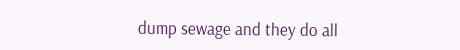dump sewage and they do all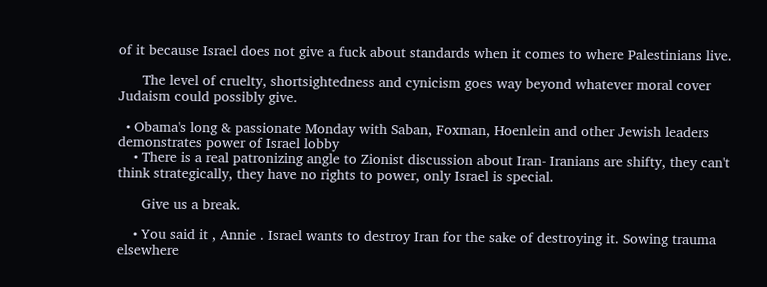of it because Israel does not give a fuck about standards when it comes to where Palestinians live.

      The level of cruelty, shortsightedness and cynicism goes way beyond whatever moral cover Judaism could possibly give.

  • Obama's long & passionate Monday with Saban, Foxman, Hoenlein and other Jewish leaders demonstrates power of Israel lobby
    • There is a real patronizing angle to Zionist discussion about Iran- Iranians are shifty, they can't think strategically, they have no rights to power, only Israel is special.

      Give us a break.

    • You said it , Annie . Israel wants to destroy Iran for the sake of destroying it. Sowing trauma elsewhere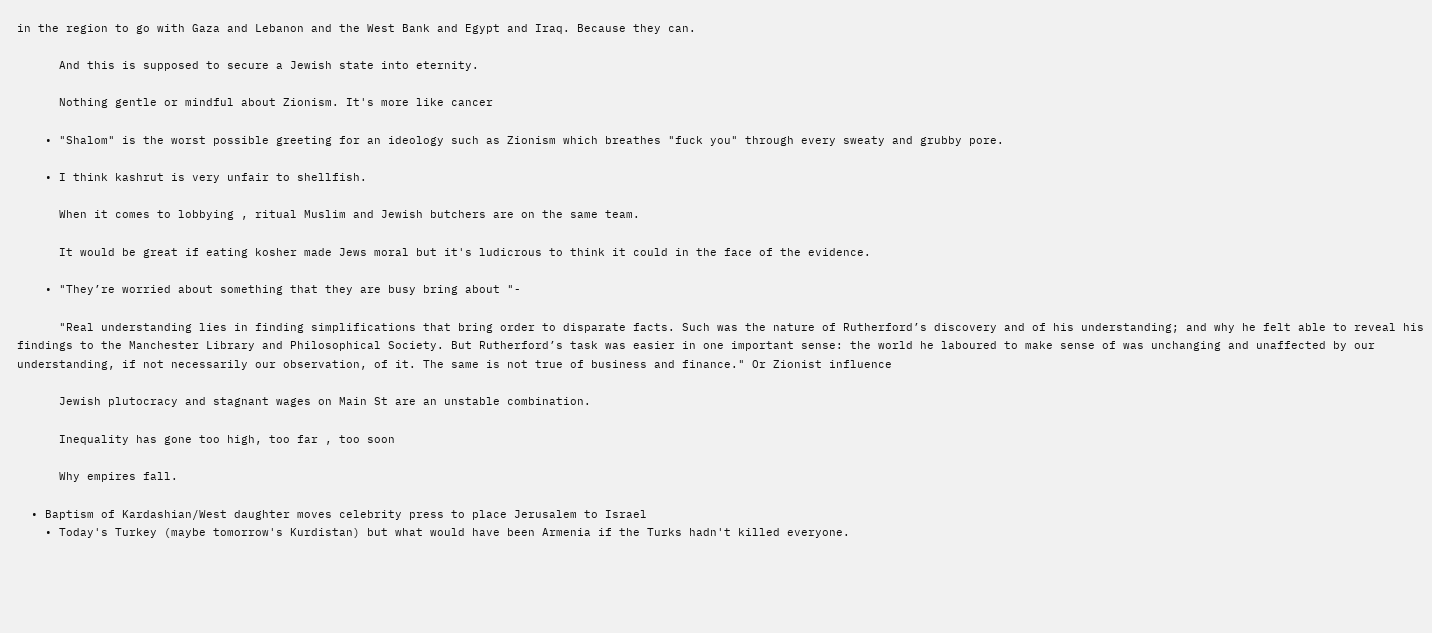in the region to go with Gaza and Lebanon and the West Bank and Egypt and Iraq. Because they can.

      And this is supposed to secure a Jewish state into eternity.

      Nothing gentle or mindful about Zionism. It's more like cancer

    • "Shalom" is the worst possible greeting for an ideology such as Zionism which breathes "fuck you" through every sweaty and grubby pore.

    • I think kashrut is very unfair to shellfish.

      When it comes to lobbying , ritual Muslim and Jewish butchers are on the same team.

      It would be great if eating kosher made Jews moral but it's ludicrous to think it could in the face of the evidence.

    • "They’re worried about something that they are busy bring about "-

      "Real understanding lies in finding simplifications that bring order to disparate facts. Such was the nature of Rutherford’s discovery and of his understanding; and why he felt able to reveal his findings to the Manchester Library and Philosophical Society. But Rutherford’s task was easier in one important sense: the world he laboured to make sense of was unchanging and unaffected by our understanding, if not necessarily our observation, of it. The same is not true of business and finance." Or Zionist influence

      Jewish plutocracy and stagnant wages on Main St are an unstable combination.

      Inequality has gone too high, too far , too soon

      Why empires fall.

  • Baptism of Kardashian/West daughter moves celebrity press to place Jerusalem to Israel
    • Today's Turkey (maybe tomorrow's Kurdistan) but what would have been Armenia if the Turks hadn't killed everyone.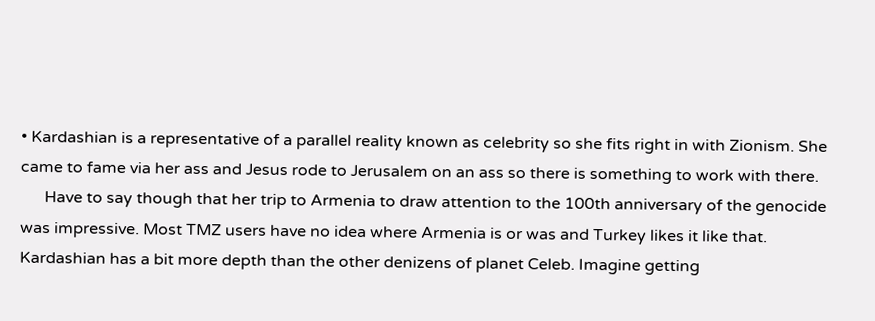• Kardashian is a representative of a parallel reality known as celebrity so she fits right in with Zionism. She came to fame via her ass and Jesus rode to Jerusalem on an ass so there is something to work with there.
      Have to say though that her trip to Armenia to draw attention to the 100th anniversary of the genocide was impressive. Most TMZ users have no idea where Armenia is or was and Turkey likes it like that. Kardashian has a bit more depth than the other denizens of planet Celeb. Imagine getting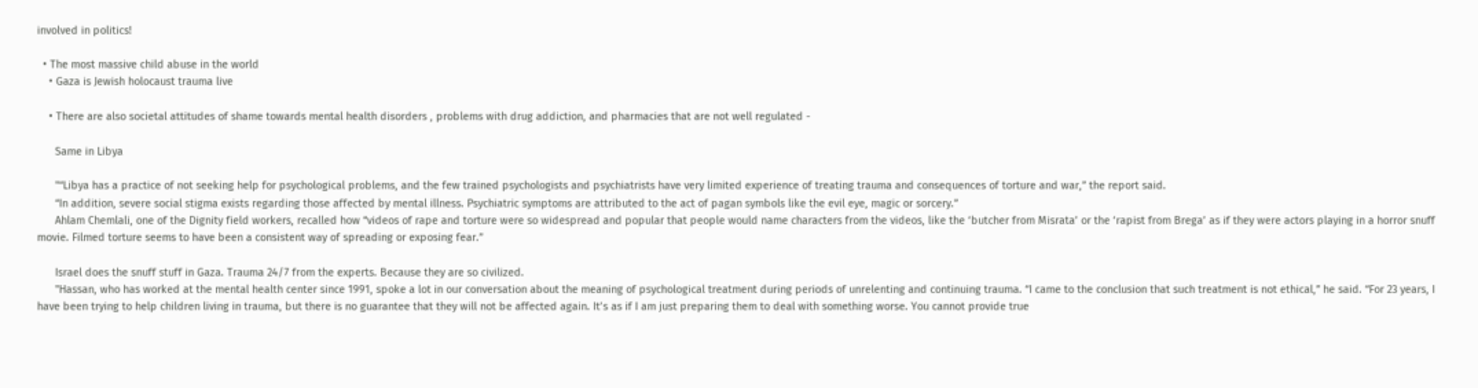involved in politics!

  • The most massive child abuse in the world
    • Gaza is Jewish holocaust trauma live

    • There are also societal attitudes of shame towards mental health disorders , problems with drug addiction, and pharmacies that are not well regulated -

      Same in Libya

      "“Libya has a practice of not seeking help for psychological problems, and the few trained psychologists and psychiatrists have very limited experience of treating trauma and consequences of torture and war,” the report said.
      “In addition, severe social stigma exists regarding those affected by mental illness. Psychiatric symptoms are attributed to the act of pagan symbols like the evil eye, magic or sorcery.”
      Ahlam Chemlali, one of the Dignity field workers, recalled how “videos of rape and torture were so widespread and popular that people would name characters from the videos, like the ‘butcher from Misrata’ or the ‘rapist from Brega’ as if they were actors playing in a horror snuff movie. Filmed torture seems to have been a consistent way of spreading or exposing fear.”

      Israel does the snuff stuff in Gaza. Trauma 24/7 from the experts. Because they are so civilized.
      "Hassan, who has worked at the mental health center since 1991, spoke a lot in our conversation about the meaning of psychological treatment during periods of unrelenting and continuing trauma. “I came to the conclusion that such treatment is not ethical,” he said. “For 23 years, I have been trying to help children living in trauma, but there is no guarantee that they will not be affected again. It’s as if I am just preparing them to deal with something worse. You cannot provide true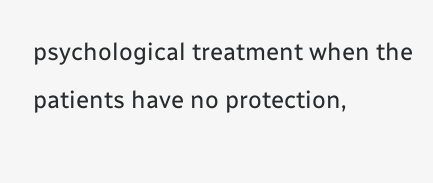psychological treatment when the patients have no protection,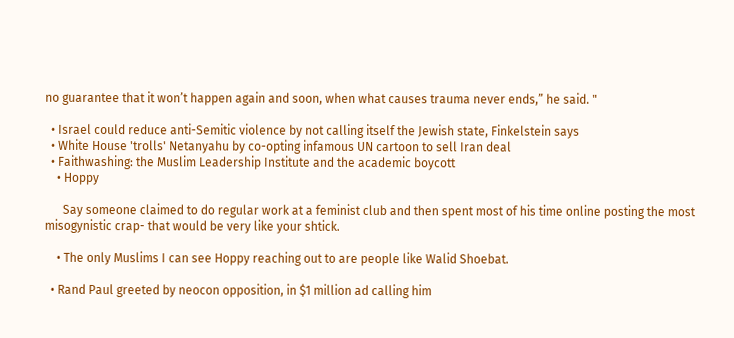no guarantee that it won’t happen again and soon, when what causes trauma never ends,” he said. "

  • Israel could reduce anti-Semitic violence by not calling itself the Jewish state, Finkelstein says
  • White House 'trolls' Netanyahu by co-opting infamous UN cartoon to sell Iran deal
  • Faithwashing: the Muslim Leadership Institute and the academic boycott
    • Hoppy

      Say someone claimed to do regular work at a feminist club and then spent most of his time online posting the most misogynistic crap- that would be very like your shtick.

    • The only Muslims I can see Hoppy reaching out to are people like Walid Shoebat.

  • Rand Paul greeted by neocon opposition, in $1 million ad calling him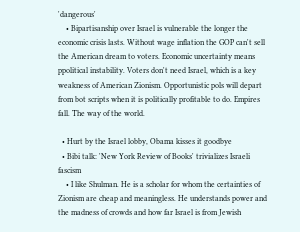'dangerous'
    • Bipartisanship over Israel is vulnerable the longer the economic crisis lasts. Without wage inflation the GOP can't sell the American dream to voters. Economic uncertainty means ppolitical instability. Voters don't need Israel, which is a key weakness of American Zionism. Opportunistic pols will depart from bot scripts when it is politically profitable to do. Empires fall. The way of the world.

  • Hurt by the Israel lobby, Obama kisses it goodbye
  • Bibi talk: 'New York Review of Books' trivializes Israeli fascism
    • I like Shulman. He is a scholar for whom the certainties of Zionism are cheap and meaningless. He understands power and the madness of crowds and how far Israel is from Jewish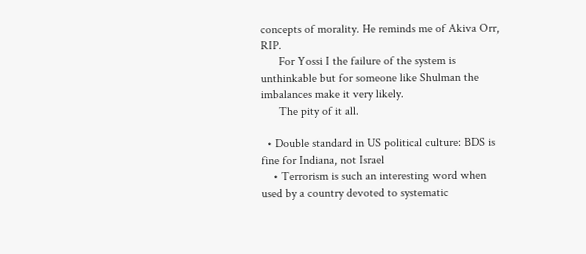concepts of morality. He reminds me of Akiva Orr, RIP.
      For Yossi I the failure of the system is unthinkable but for someone like Shulman the imbalances make it very likely.
      The pity of it all.

  • Double standard in US political culture: BDS is fine for Indiana, not Israel
    • Terrorism is such an interesting word when used by a country devoted to systematic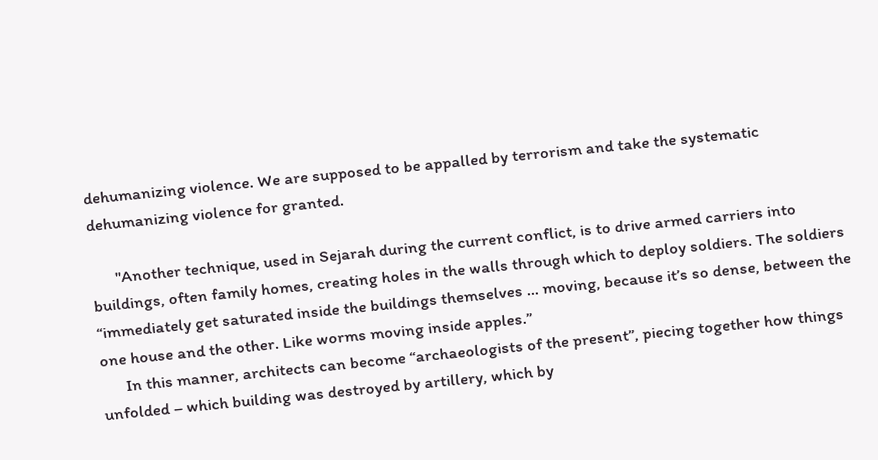dehumanizing violence. We are supposed to be appalled by terrorism and take the systematic dehumanizing violence for granted.

      "Another technique, used in Sejarah during the current conflict, is to drive armed carriers into buildings, often family homes, creating holes in the walls through which to deploy soldiers. The soldiers “immediately get saturated inside the buildings themselves … moving, because it’s so dense, between the one house and the other. Like worms moving inside apples.”
      In this manner, architects can become “archaeologists of the present”, piecing together how things unfolded – which building was destroyed by artillery, which by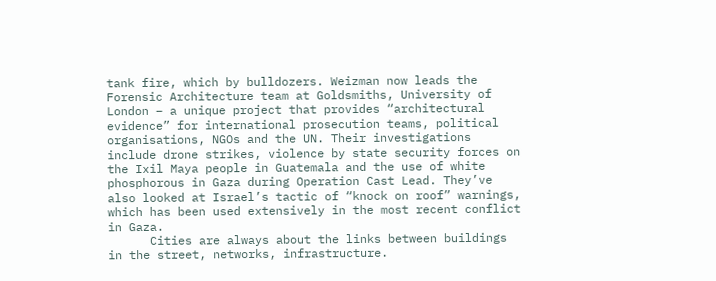tank fire, which by bulldozers. Weizman now leads the Forensic Architecture team at Goldsmiths, University of London – a unique project that provides “architectural evidence” for international prosecution teams, political organisations, NGOs and the UN. Their investigations include drone strikes, violence by state security forces on the Ixil Maya people in Guatemala and the use of white phosphorous in Gaza during Operation Cast Lead. They’ve also looked at Israel’s tactic of “knock on roof” warnings, which has been used extensively in the most recent conflict in Gaza.
      Cities are always about the links between buildings in the street, networks, infrastructure.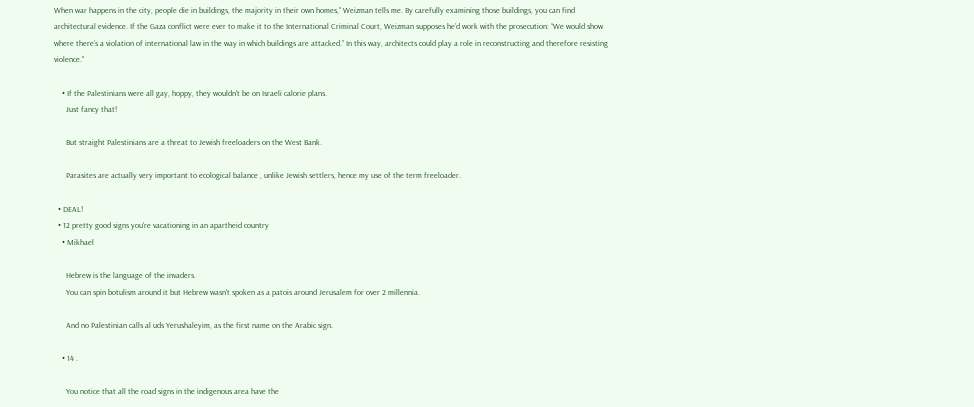When war happens in the city, people die in buildings, the majority in their own homes,” Weizman tells me. By carefully examining those buildings, you can find architectural evidence. If the Gaza conflict were ever to make it to the International Criminal Court, Weizman supposes he’d work with the prosecution: “We would show where there’s a violation of international law in the way in which buildings are attacked.” In this way, architects could play a role in reconstructing and therefore resisting violence."

    • If the Palestinians were all gay, hoppy, they wouldn't be on Israeli calorie plans.
      Just fancy that!

      But straight Palestinians are a threat to Jewish freeloaders on the West Bank.

      Parasites are actually very important to ecological balance , unlike Jewish settlers, hence my use of the term freeloader.

  • DEAL!
  • 12 pretty good signs you're vacationing in an apartheid country
    • Mikhael

      Hebrew is the language of the invaders.
      You can spin botulism around it but Hebrew wasn't spoken as a patois around Jerusalem for over 2 millennia.

      And no Palestinian calls al uds Yerushaleyim, as the first name on the Arabic sign.

    • 14 .

      You notice that all the road signs in the indigenous area have the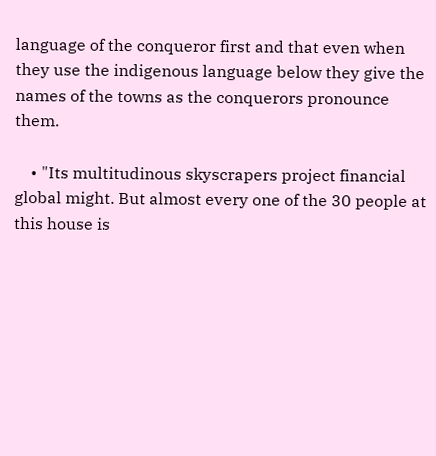language of the conqueror first and that even when they use the indigenous language below they give the names of the towns as the conquerors pronounce them.

    • "Its multitudinous skyscrapers project financial global might. But almost every one of the 30 people at this house is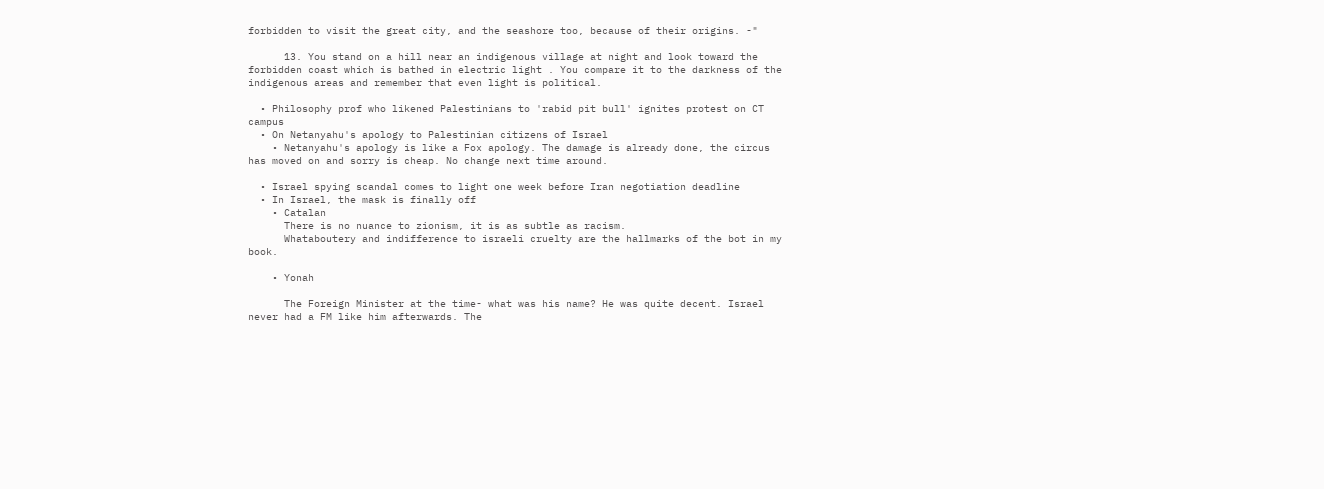forbidden to visit the great city, and the seashore too, because of their origins. -"

      13. You stand on a hill near an indigenous village at night and look toward the forbidden coast which is bathed in electric light . You compare it to the darkness of the indigenous areas and remember that even light is political.

  • Philosophy prof who likened Palestinians to 'rabid pit bull' ignites protest on CT campus
  • On Netanyahu's apology to Palestinian citizens of Israel
    • Netanyahu's apology is like a Fox apology. The damage is already done, the circus has moved on and sorry is cheap. No change next time around.

  • Israel spying scandal comes to light one week before Iran negotiation deadline
  • In Israel, the mask is finally off
    • Catalan
      There is no nuance to zionism, it is as subtle as racism.
      Whataboutery and indifference to israeli cruelty are the hallmarks of the bot in my book.

    • Yonah

      The Foreign Minister at the time- what was his name? He was quite decent. Israel never had a FM like him afterwards. The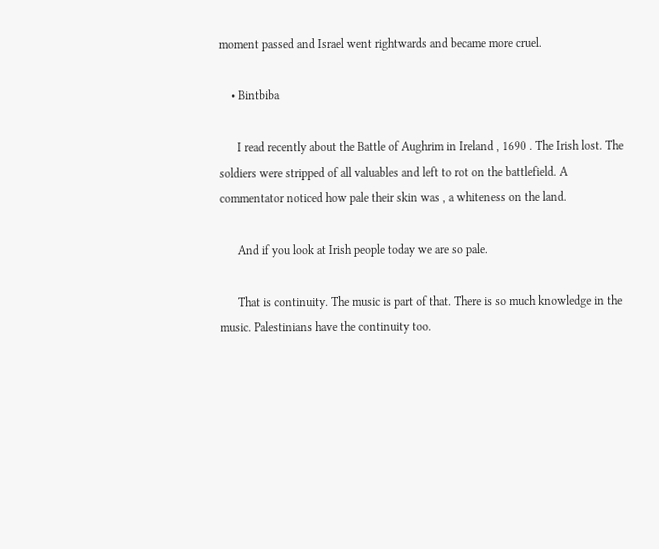moment passed and Israel went rightwards and became more cruel.

    • Bintbiba

      I read recently about the Battle of Aughrim in Ireland , 1690 . The Irish lost. The soldiers were stripped of all valuables and left to rot on the battlefield. A commentator noticed how pale their skin was , a whiteness on the land.

      And if you look at Irish people today we are so pale.

      That is continuity. The music is part of that. There is so much knowledge in the music. Palestinians have the continuity too.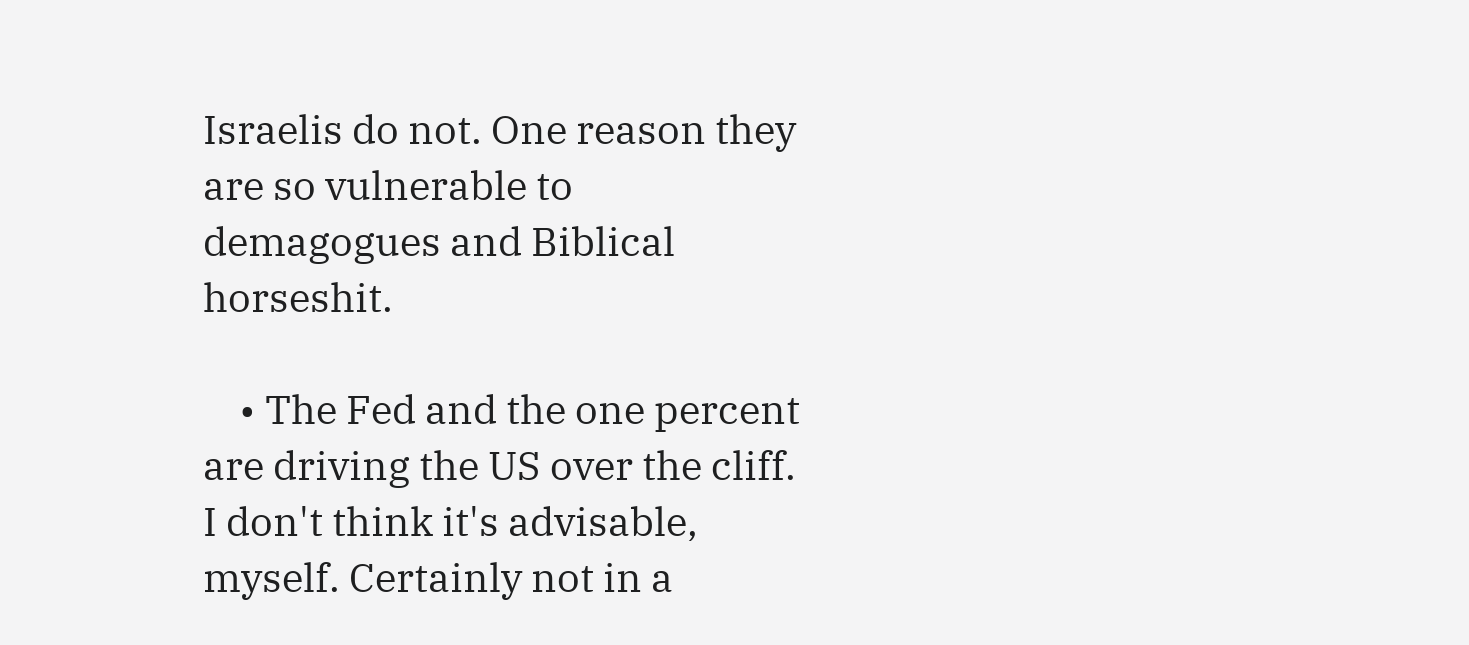Israelis do not. One reason they are so vulnerable to demagogues and Biblical horseshit.

    • The Fed and the one percent are driving the US over the cliff. I don't think it's advisable, myself. Certainly not in a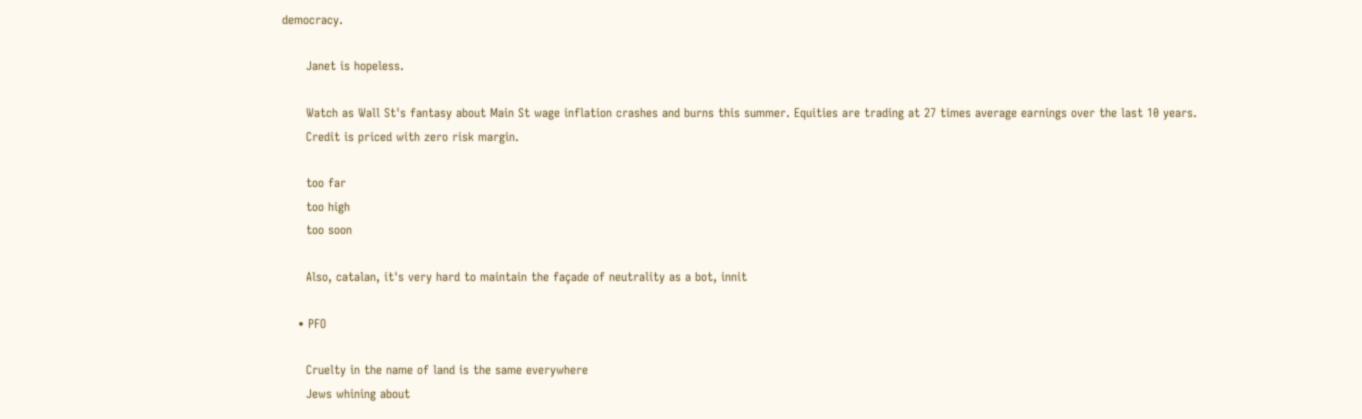democracy.

      Janet is hopeless.

      Watch as Wall St's fantasy about Main St wage inflation crashes and burns this summer. Equities are trading at 27 times average earnings over the last 10 years.
      Credit is priced with zero risk margin.

      too far
      too high
      too soon

      Also, catalan, it's very hard to maintain the façade of neutrality as a bot, innit

    • PFO

      Cruelty in the name of land is the same everywhere
      Jews whining about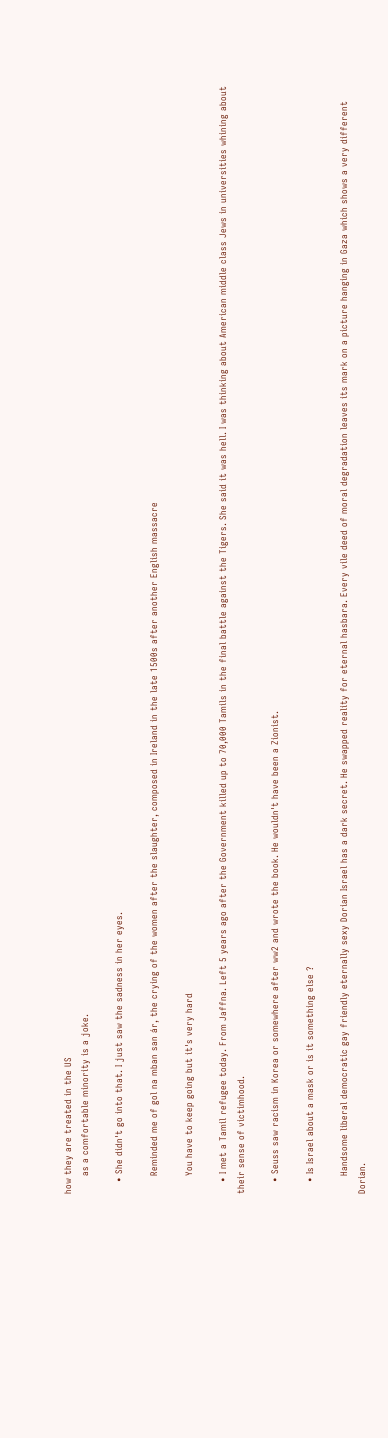how they are treated in the US
      as a comfortable minority is a joke.

    • She didn't go into that. I just saw the sadness in her eyes.

      Reminded me of gol na mban san ár, the crying of the women after the slaughter, composed in Ireland in the late 1500s after another English massacre

      You have to keep going but it's very hard

    • I met a Tamil refugee today. From Jaffna. Left 5 years ago after the Government killed up to 70,000 Tamils in the final battle against the Tigers. She said it was hell. I was thinking about American middle class Jews in universities whining about their sense of victimhood.

    • Seuss saw racism in Korea or somewhere after ww2 and wrote the book. He wouldn't have been a Zionist.

    • Is Israel about a mask or is it something else ?

      Handsome liberal democratic gay friendly eternally sexy Dorian Israel has a dark secret. He swapped reality for eternal hasbara. Every vile deed of moral degradation leaves its mark on a picture hanging in Gaza which shows a very different Dorian.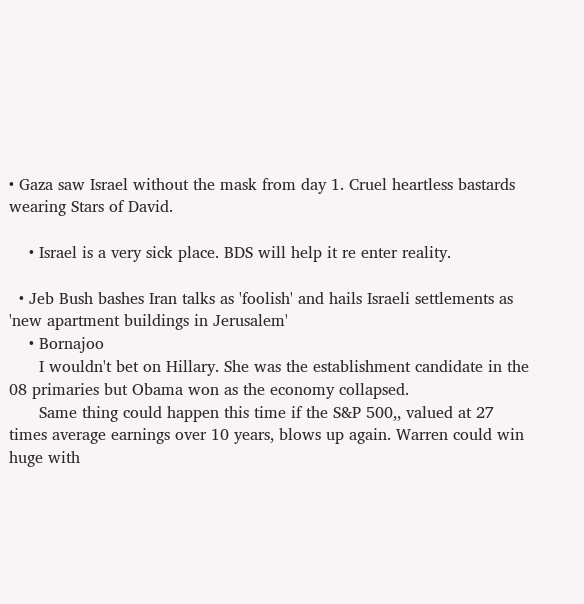• Gaza saw Israel without the mask from day 1. Cruel heartless bastards wearing Stars of David.

    • Israel is a very sick place. BDS will help it re enter reality.

  • Jeb Bush bashes Iran talks as 'foolish' and hails Israeli settlements as 'new apartment buildings in Jerusalem'
    • Bornajoo
      I wouldn't bet on Hillary. She was the establishment candidate in the 08 primaries but Obama won as the economy collapsed.
      Same thing could happen this time if the S&P 500,, valued at 27 times average earnings over 10 years, blows up again. Warren could win huge with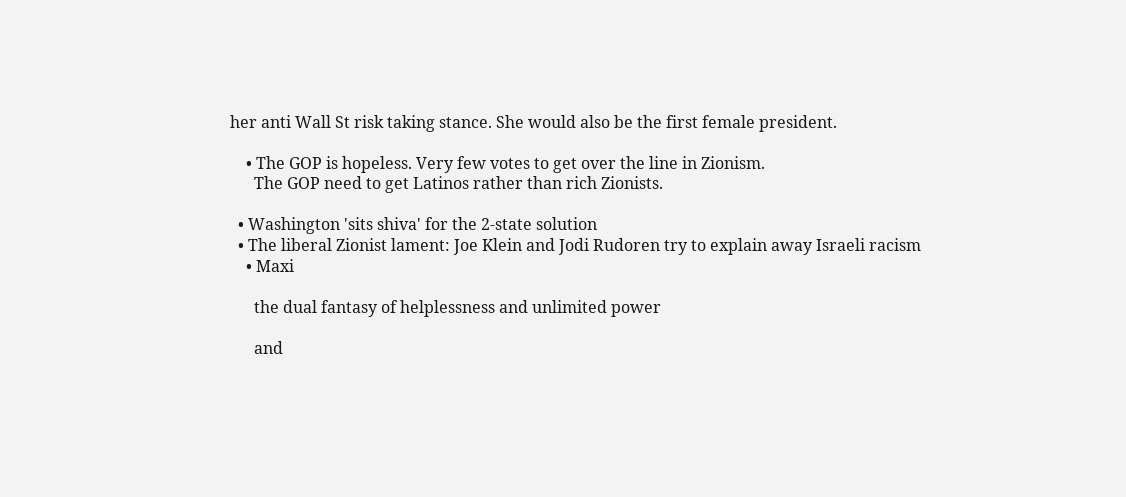her anti Wall St risk taking stance. She would also be the first female president.

    • The GOP is hopeless. Very few votes to get over the line in Zionism.
      The GOP need to get Latinos rather than rich Zionists.

  • Washington 'sits shiva' for the 2-state solution
  • The liberal Zionist lament: Joe Klein and Jodi Rudoren try to explain away Israeli racism
    • Maxi

      the dual fantasy of helplessness and unlimited power

      and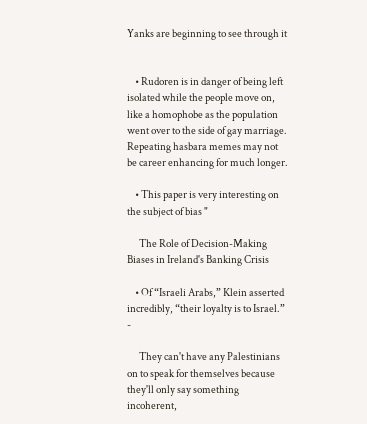Yanks are beginning to see through it


    • Rudoren is in danger of being left isolated while the people move on, like a homophobe as the population went over to the side of gay marriage. Repeating hasbara memes may not be career enhancing for much longer.

    • This paper is very interesting on the subject of bias "

      The Role of Decision-Making Biases in Ireland's Banking Crisis

    • Of “Israeli Arabs,” Klein asserted incredibly, “their loyalty is to Israel.” -

      They can't have any Palestinians on to speak for themselves because they'll only say something incoherent,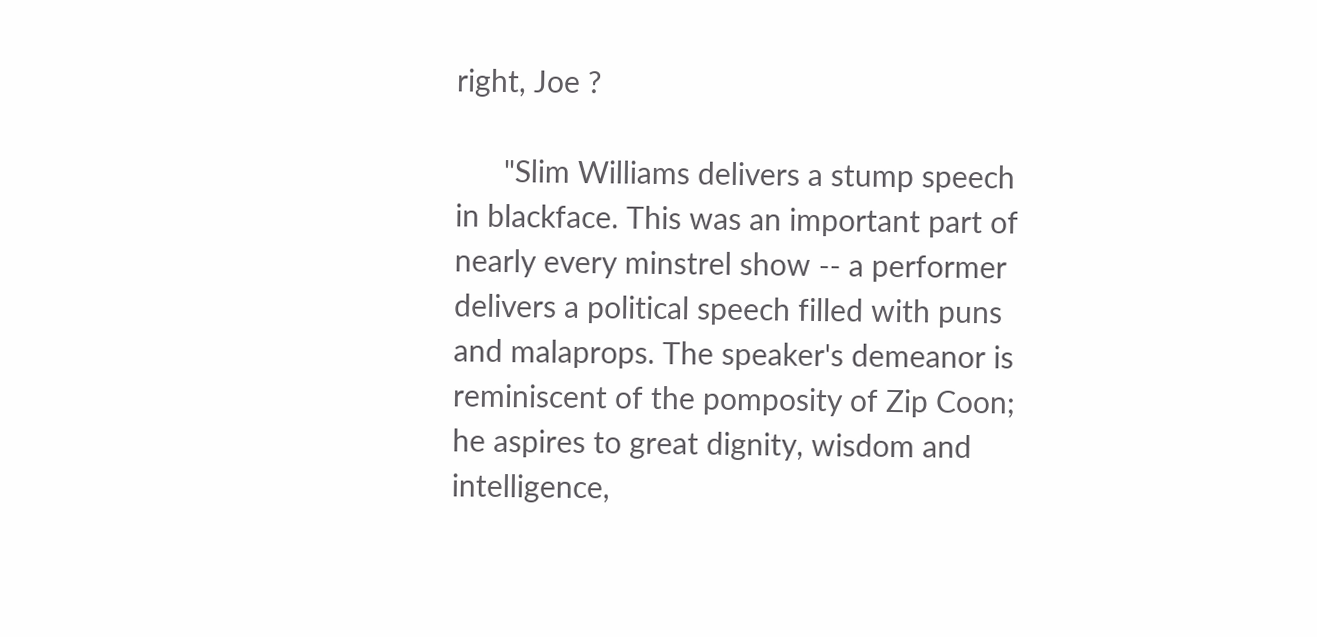right, Joe ?

      "Slim Williams delivers a stump speech in blackface. This was an important part of nearly every minstrel show -- a performer delivers a political speech filled with puns and malaprops. The speaker's demeanor is reminiscent of the pomposity of Zip Coon; he aspires to great dignity, wisdom and intelligence,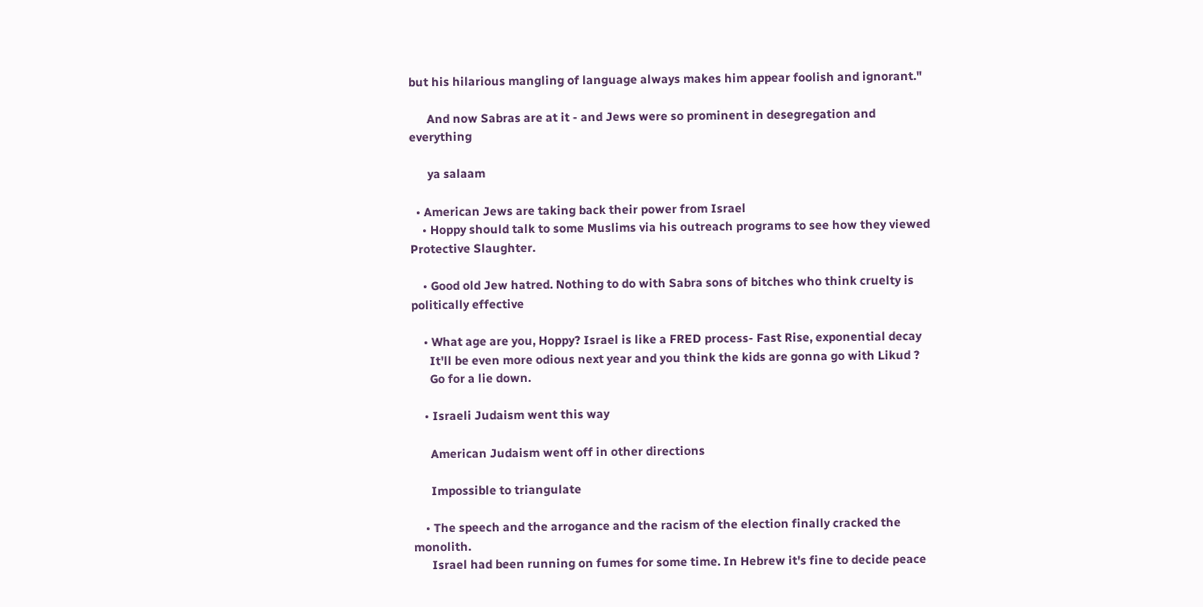but his hilarious mangling of language always makes him appear foolish and ignorant."

      And now Sabras are at it - and Jews were so prominent in desegregation and everything

      ya salaam

  • American Jews are taking back their power from Israel
    • Hoppy should talk to some Muslims via his outreach programs to see how they viewed Protective Slaughter.

    • Good old Jew hatred. Nothing to do with Sabra sons of bitches who think cruelty is politically effective

    • What age are you, Hoppy? Israel is like a FRED process- Fast Rise, exponential decay
      It'll be even more odious next year and you think the kids are gonna go with Likud ?
      Go for a lie down.

    • Israeli Judaism went this way

      American Judaism went off in other directions

      Impossible to triangulate

    • The speech and the arrogance and the racism of the election finally cracked the monolith.
      Israel had been running on fumes for some time. In Hebrew it's fine to decide peace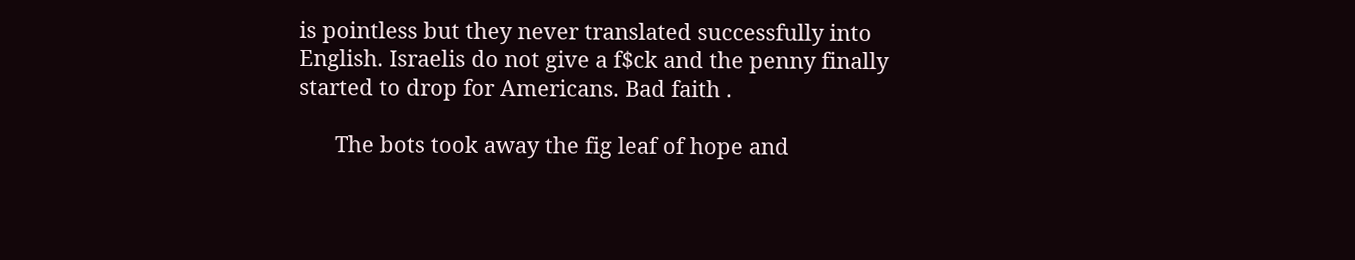is pointless but they never translated successfully into English. Israelis do not give a f$ck and the penny finally started to drop for Americans. Bad faith .

      The bots took away the fig leaf of hope and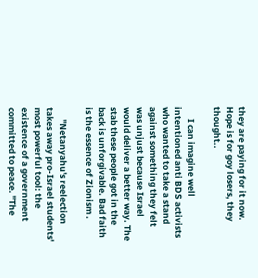they are paying for it now. Hope is for goy losers, they thought..

      I can imagine well intentioned anti BDS activists who wanted to take a stand against something they felt was unjust because Israel would deliver a better way. The stab these people got in the back is unforgivable. Bad faith is the essence of Zionism .

      "Netanyahu's reelection takes away pro-Israel students' most powerful tool: the existence of a government committed to peace. "The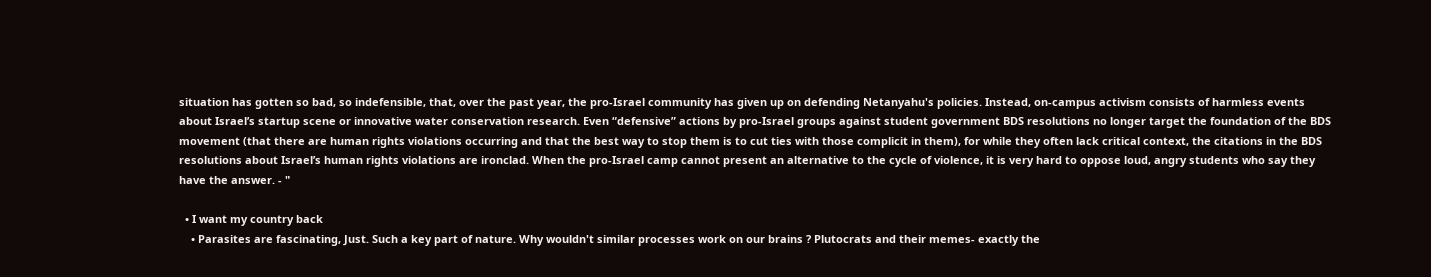situation has gotten so bad, so indefensible, that, over the past year, the pro-Israel community has given up on defending Netanyahu's policies. Instead, on-campus activism consists of harmless events about Israel’s startup scene or innovative water conservation research. Even “defensive” actions by pro-Israel groups against student government BDS resolutions no longer target the foundation of the BDS movement (that there are human rights violations occurring and that the best way to stop them is to cut ties with those complicit in them), for while they often lack critical context, the citations in the BDS resolutions about Israel’s human rights violations are ironclad. When the pro-Israel camp cannot present an alternative to the cycle of violence, it is very hard to oppose loud, angry students who say they have the answer. - "

  • I want my country back
    • Parasites are fascinating, Just. Such a key part of nature. Why wouldn't similar processes work on our brains ? Plutocrats and their memes- exactly the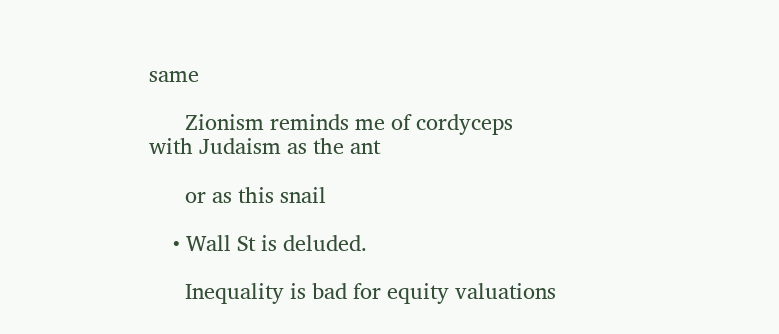same

      Zionism reminds me of cordyceps with Judaism as the ant

      or as this snail

    • Wall St is deluded.

      Inequality is bad for equity valuations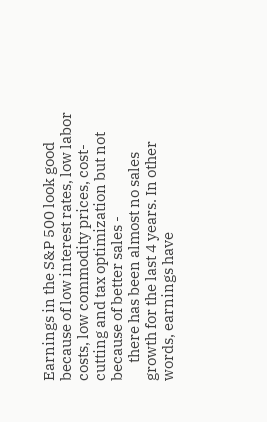Earnings in the S&P 500 look good because of low interest rates, low labor costs, low commodity prices, cost-cutting and tax optimization but not because of better sales -
      there has been almost no sales growth for the last 4 years. In other words, earnings have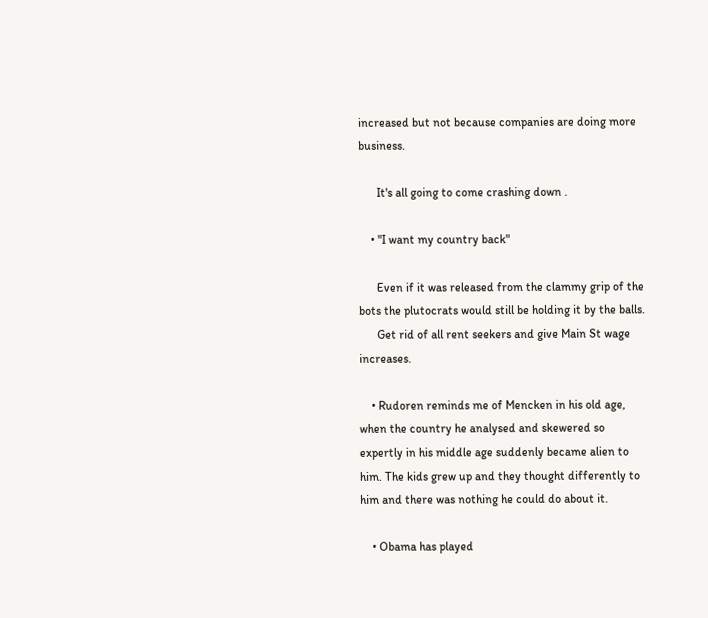increased but not because companies are doing more business.

      It's all going to come crashing down .

    • "I want my country back"

      Even if it was released from the clammy grip of the bots the plutocrats would still be holding it by the balls.
      Get rid of all rent seekers and give Main St wage increases.

    • Rudoren reminds me of Mencken in his old age, when the country he analysed and skewered so expertly in his middle age suddenly became alien to him. The kids grew up and they thought differently to him and there was nothing he could do about it.

    • Obama has played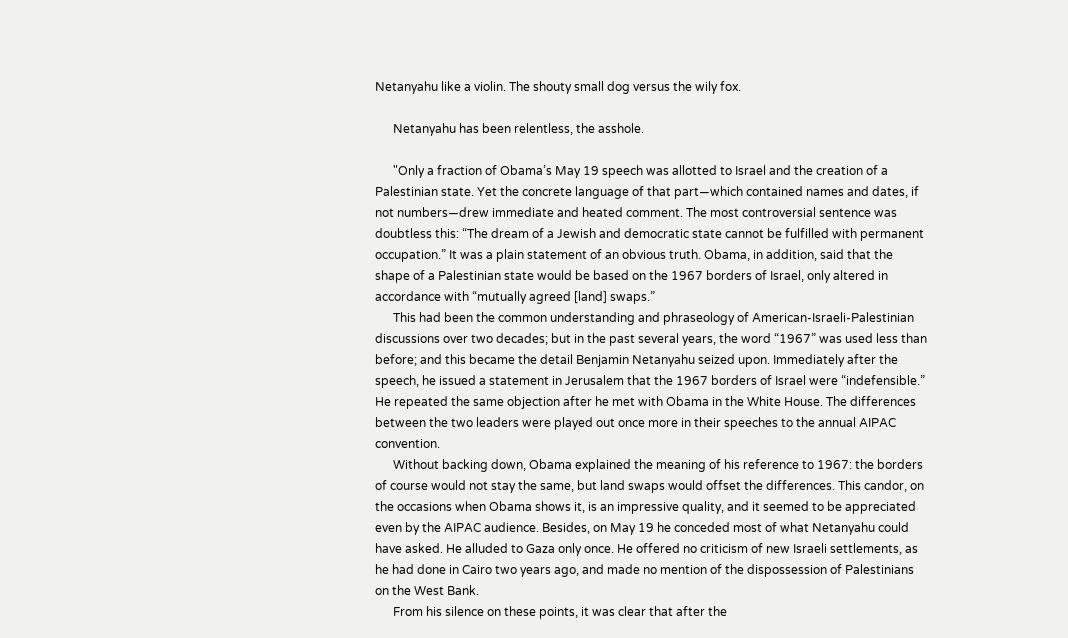Netanyahu like a violin. The shouty small dog versus the wily fox.

      Netanyahu has been relentless, the asshole.

      "Only a fraction of Obama’s May 19 speech was allotted to Israel and the creation of a Palestinian state. Yet the concrete language of that part—which contained names and dates, if not numbers—drew immediate and heated comment. The most controversial sentence was doubtless this: “The dream of a Jewish and democratic state cannot be fulfilled with permanent occupation.” It was a plain statement of an obvious truth. Obama, in addition, said that the shape of a Palestinian state would be based on the 1967 borders of Israel, only altered in accordance with “mutually agreed [land] swaps.”
      This had been the common understanding and phraseology of American-Israeli-Palestinian discussions over two decades; but in the past several years, the word “1967” was used less than before; and this became the detail Benjamin Netanyahu seized upon. Immediately after the speech, he issued a statement in Jerusalem that the 1967 borders of Israel were “indefensible.” He repeated the same objection after he met with Obama in the White House. The differences between the two leaders were played out once more in their speeches to the annual AIPAC convention.
      Without backing down, Obama explained the meaning of his reference to 1967: the borders of course would not stay the same, but land swaps would offset the differences. This candor, on the occasions when Obama shows it, is an impressive quality, and it seemed to be appreciated even by the AIPAC audience. Besides, on May 19 he conceded most of what Netanyahu could have asked. He alluded to Gaza only once. He offered no criticism of new Israeli settlements, as he had done in Cairo two years ago, and made no mention of the dispossession of Palestinians on the West Bank.
      From his silence on these points, it was clear that after the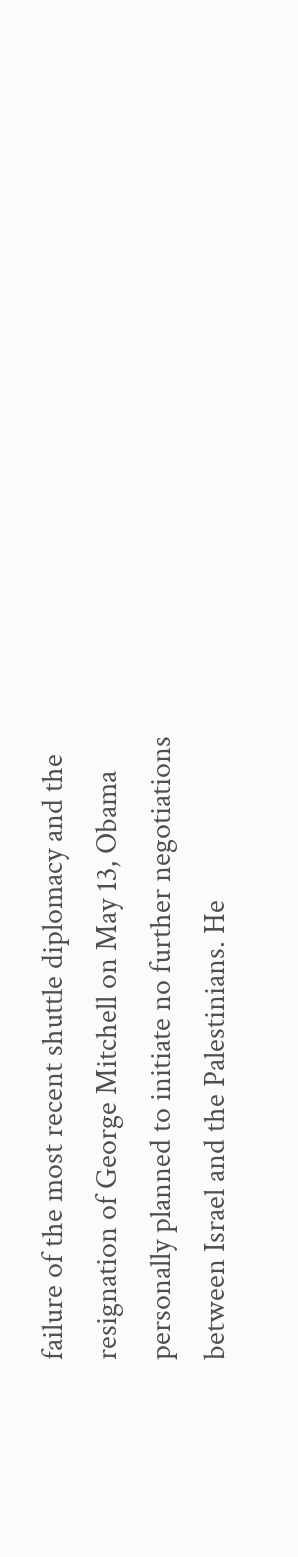failure of the most recent shuttle diplomacy and the resignation of George Mitchell on May 13, Obama personally planned to initiate no further negotiations between Israel and the Palestinians. He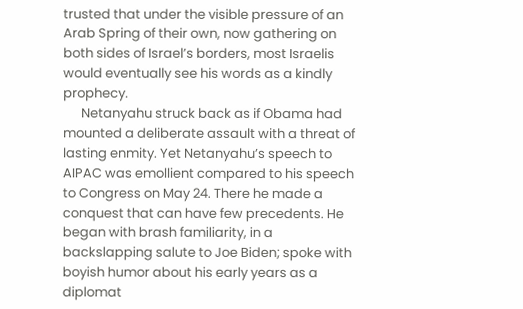trusted that under the visible pressure of an Arab Spring of their own, now gathering on both sides of Israel’s borders, most Israelis would eventually see his words as a kindly prophecy.
      Netanyahu struck back as if Obama had mounted a deliberate assault with a threat of lasting enmity. Yet Netanyahu’s speech to AIPAC was emollient compared to his speech to Congress on May 24. There he made a conquest that can have few precedents. He began with brash familiarity, in a backslapping salute to Joe Biden; spoke with boyish humor about his early years as a diplomat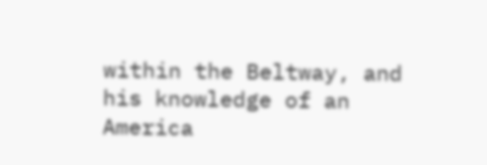within the Beltway, and his knowledge of an America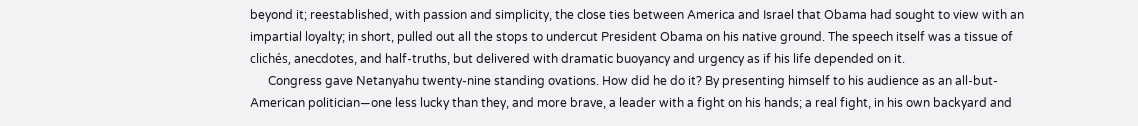beyond it; reestablished, with passion and simplicity, the close ties between America and Israel that Obama had sought to view with an impartial loyalty; in short, pulled out all the stops to undercut President Obama on his native ground. The speech itself was a tissue of clichés, anecdotes, and half-truths, but delivered with dramatic buoyancy and urgency as if his life depended on it.
      Congress gave Netanyahu twenty-nine standing ovations. How did he do it? By presenting himself to his audience as an all-but-American politician—one less lucky than they, and more brave, a leader with a fight on his hands; a real fight, in his own backyard and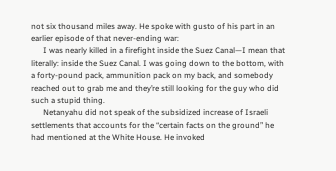not six thousand miles away. He spoke with gusto of his part in an earlier episode of that never-ending war:
      I was nearly killed in a firefight inside the Suez Canal—I mean that literally: inside the Suez Canal. I was going down to the bottom, with a forty-pound pack, ammunition pack on my back, and somebody reached out to grab me and they’re still looking for the guy who did such a stupid thing.
      Netanyahu did not speak of the subsidized increase of Israeli settlements that accounts for the “certain facts on the ground” he had mentioned at the White House. He invoked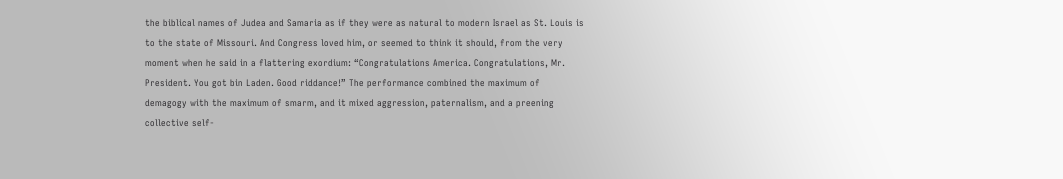the biblical names of Judea and Samaria as if they were as natural to modern Israel as St. Louis is to the state of Missouri. And Congress loved him, or seemed to think it should, from the very moment when he said in a flattering exordium: “Congratulations America. Congratulations, Mr. President. You got bin Laden. Good riddance!” The performance combined the maximum of demagogy with the maximum of smarm, and it mixed aggression, paternalism, and a preening collective self-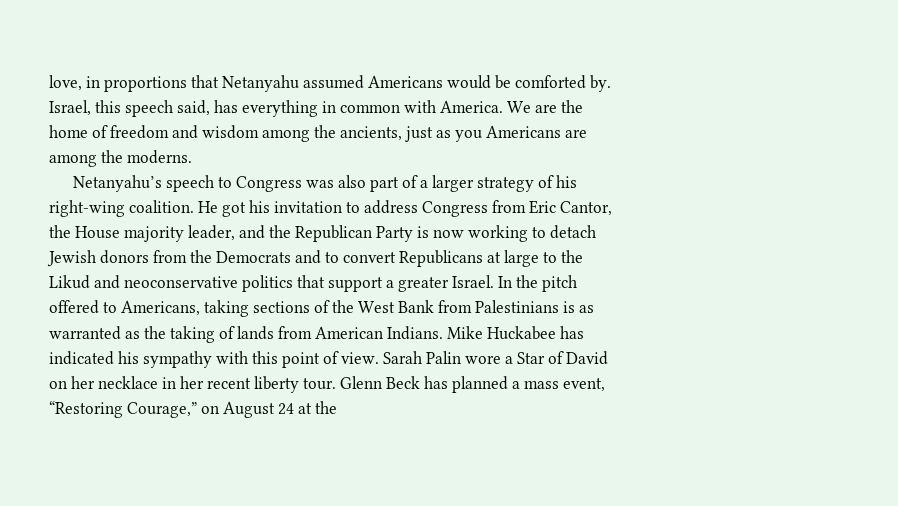love, in proportions that Netanyahu assumed Americans would be comforted by. Israel, this speech said, has everything in common with America. We are the home of freedom and wisdom among the ancients, just as you Americans are among the moderns.
      Netanyahu’s speech to Congress was also part of a larger strategy of his right-wing coalition. He got his invitation to address Congress from Eric Cantor, the House majority leader, and the Republican Party is now working to detach Jewish donors from the Democrats and to convert Republicans at large to the Likud and neoconservative politics that support a greater Israel. In the pitch offered to Americans, taking sections of the West Bank from Palestinians is as warranted as the taking of lands from American Indians. Mike Huckabee has indicated his sympathy with this point of view. Sarah Palin wore a Star of David on her necklace in her recent liberty tour. Glenn Beck has planned a mass event, “Restoring Courage,” on August 24 at the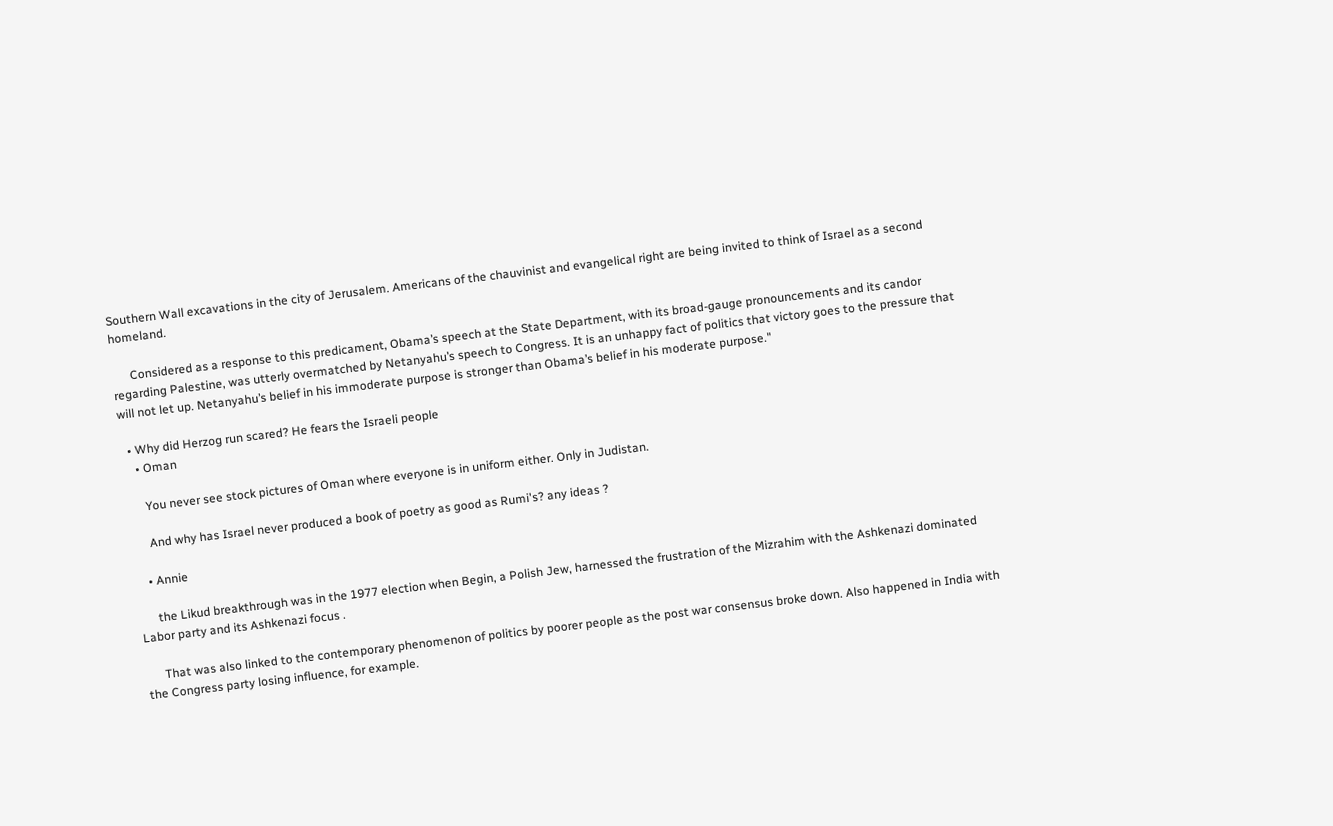Southern Wall excavations in the city of Jerusalem. Americans of the chauvinist and evangelical right are being invited to think of Israel as a second homeland.

      Considered as a response to this predicament, Obama’s speech at the State Department, with its broad-gauge pronouncements and its candor regarding Palestine, was utterly overmatched by Netanyahu’s speech to Congress. It is an unhappy fact of politics that victory goes to the pressure that will not let up. Netanyahu’s belief in his immoderate purpose is stronger than Obama’s belief in his moderate purpose."

  • Why did Herzog run scared? He fears the Israeli people
    • Oman

      You never see stock pictures of Oman where everyone is in uniform either. Only in Judistan.

      And why has Israel never produced a book of poetry as good as Rumi's? any ideas ?

    • Annie

      the Likud breakthrough was in the 1977 election when Begin, a Polish Jew, harnessed the frustration of the Mizrahim with the Ashkenazi dominated Labor party and its Ashkenazi focus .

      That was also linked to the contemporary phenomenon of politics by poorer people as the post war consensus broke down. Also happened in India with the Congress party losing influence, for example.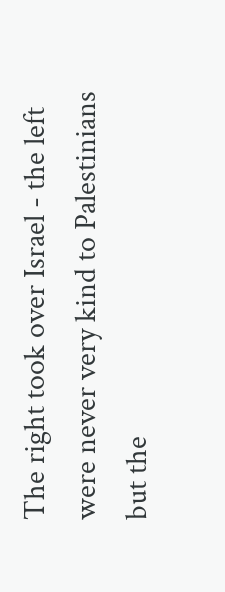The right took over Israel - the left were never very kind to Palestinians but the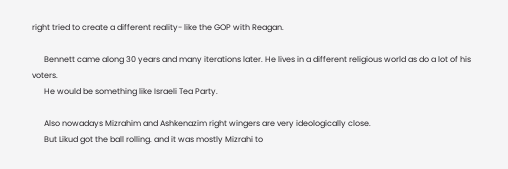right tried to create a different reality- like the GOP with Reagan.

      Bennett came along 30 years and many iterations later. He lives in a different religious world as do a lot of his voters.
      He would be something like Israeli Tea Party.

      Also nowadays Mizrahim and Ashkenazim right wingers are very ideologically close.
      But Likud got the ball rolling. and it was mostly Mizrahi to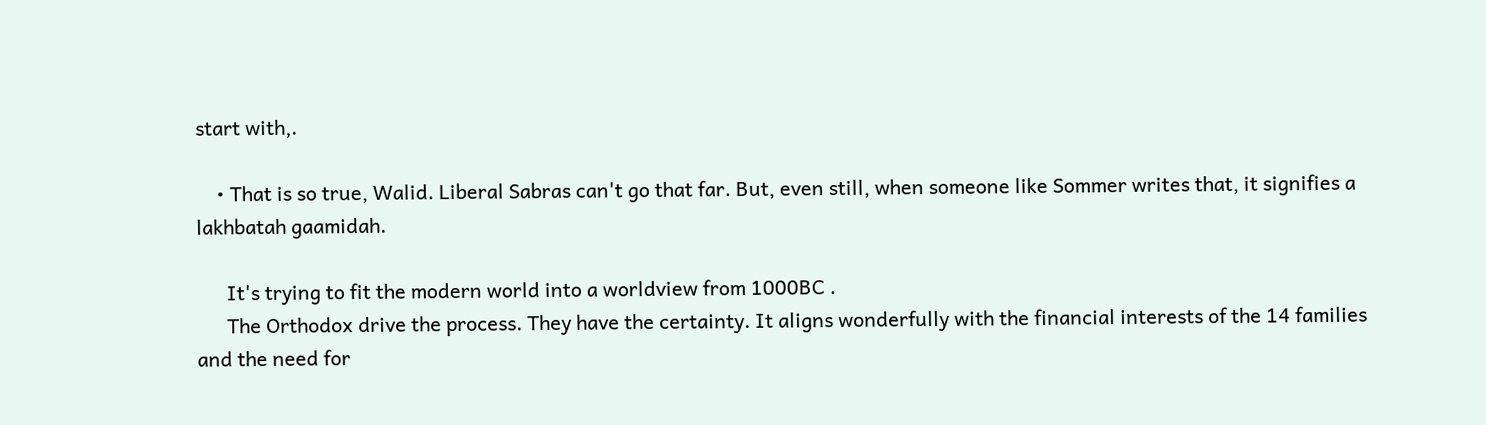start with,.

    • That is so true, Walid. Liberal Sabras can't go that far. But, even still, when someone like Sommer writes that, it signifies a lakhbatah gaamidah.

      It's trying to fit the modern world into a worldview from 1000BC .
      The Orthodox drive the process. They have the certainty. It aligns wonderfully with the financial interests of the 14 families and the need for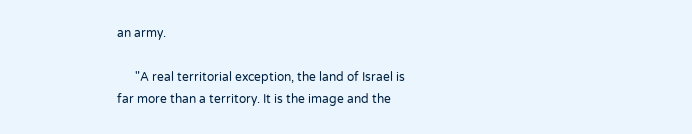an army.

      "A real territorial exception, the land of Israel is far more than a territory. It is the image and the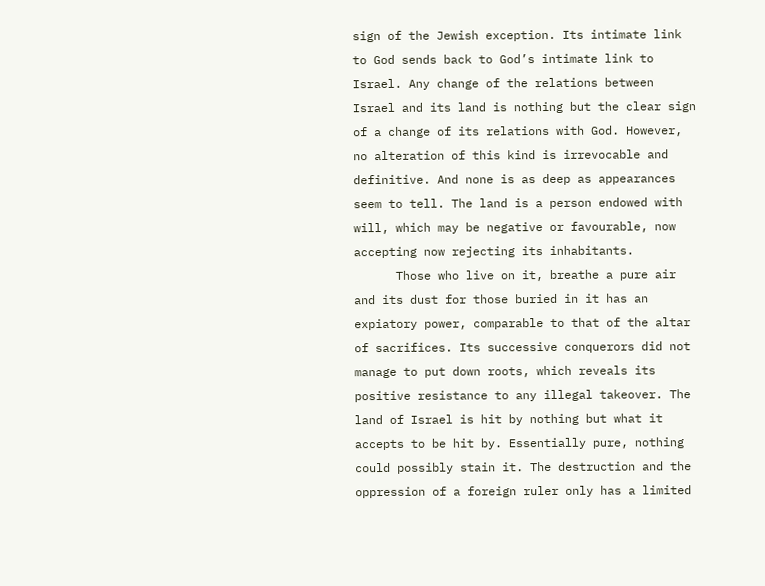sign of the Jewish exception. Its intimate link to God sends back to God’s intimate link to Israel. Any change of the relations between Israel and its land is nothing but the clear sign of a change of its relations with God. However, no alteration of this kind is irrevocable and definitive. And none is as deep as appearances seem to tell. The land is a person endowed with will, which may be negative or favourable, now accepting now rejecting its inhabitants.
      Those who live on it, breathe a pure air and its dust for those buried in it has an expiatory power, comparable to that of the altar of sacrifices. Its successive conquerors did not manage to put down roots, which reveals its positive resistance to any illegal takeover. The land of Israel is hit by nothing but what it accepts to be hit by. Essentially pure, nothing could possibly stain it. The destruction and the oppression of a foreign ruler only has a limited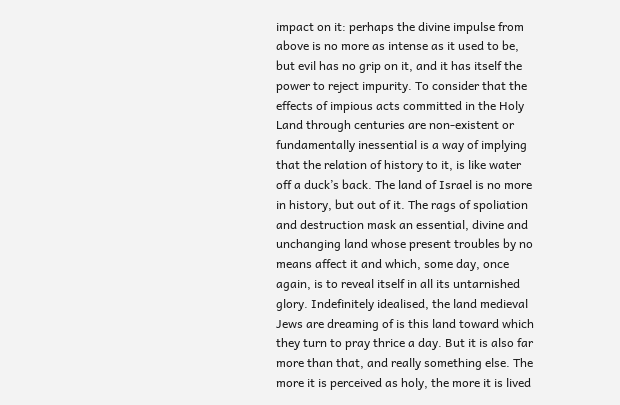impact on it: perhaps the divine impulse from above is no more as intense as it used to be, but evil has no grip on it, and it has itself the power to reject impurity. To consider that the effects of impious acts committed in the Holy Land through centuries are non-existent or fundamentally inessential is a way of implying that the relation of history to it, is like water off a duck’s back. The land of Israel is no more in history, but out of it. The rags of spoliation and destruction mask an essential, divine and unchanging land whose present troubles by no means affect it and which, some day, once again, is to reveal itself in all its untarnished glory. Indefinitely idealised, the land medieval Jews are dreaming of is this land toward which they turn to pray thrice a day. But it is also far more than that, and really something else. The more it is perceived as holy, the more it is lived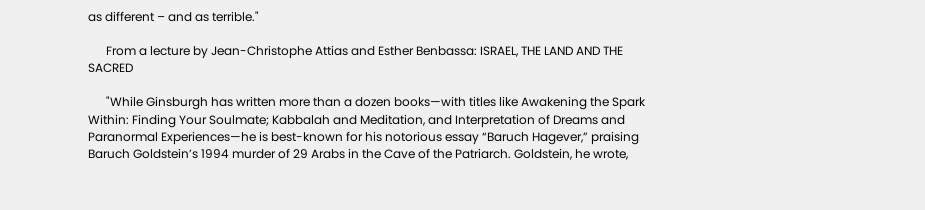as different – and as terrible."

      From a lecture by Jean-Christophe Attias and Esther Benbassa: ISRAEL, THE LAND AND THE SACRED

      "While Ginsburgh has written more than a dozen books—with titles like Awakening the Spark Within: Finding Your Soulmate; Kabbalah and Meditation, and Interpretation of Dreams and Paranormal Experiences—he is best-known for his notorious essay “Baruch Hagever,” praising Baruch Goldstein’s 1994 murder of 29 Arabs in the Cave of the Patriarch. Goldstein, he wrote,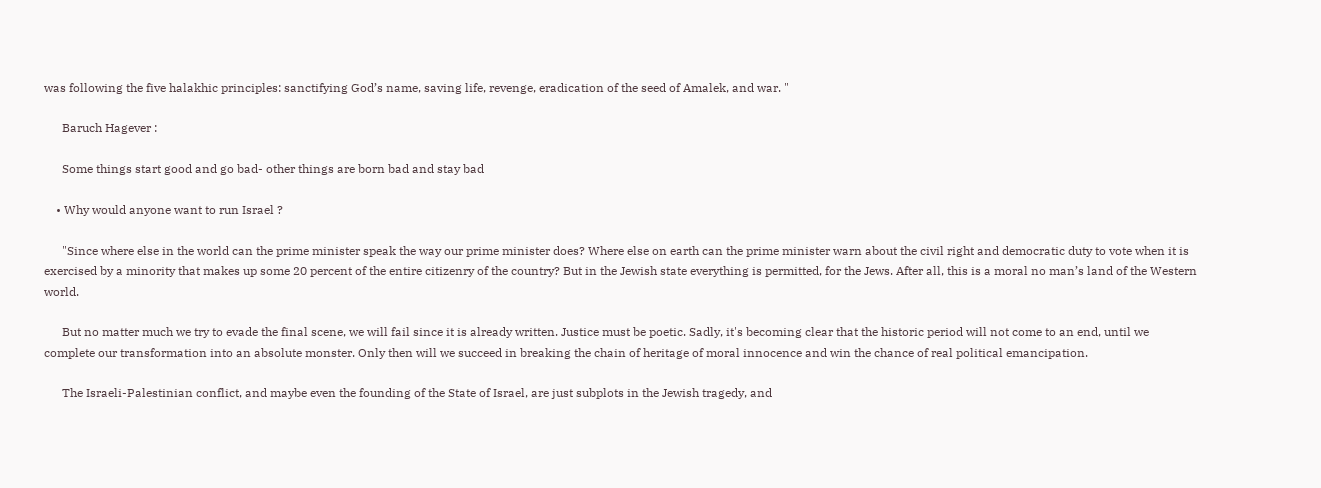was following the five halakhic principles: sanctifying God’s name, saving life, revenge, eradication of the seed of Amalek, and war. "

      Baruch Hagever :

      Some things start good and go bad- other things are born bad and stay bad

    • Why would anyone want to run Israel ?

      "Since where else in the world can the prime minister speak the way our prime minister does? Where else on earth can the prime minister warn about the civil right and democratic duty to vote when it is exercised by a minority that makes up some 20 percent of the entire citizenry of the country? But in the Jewish state everything is permitted, for the Jews. After all, this is a moral no man’s land of the Western world.

      But no matter much we try to evade the final scene, we will fail since it is already written. Justice must be poetic. Sadly, it's becoming clear that the historic period will not come to an end, until we complete our transformation into an absolute monster. Only then will we succeed in breaking the chain of heritage of moral innocence and win the chance of real political emancipation.

      The Israeli-Palestinian conflict, and maybe even the founding of the State of Israel, are just subplots in the Jewish tragedy, and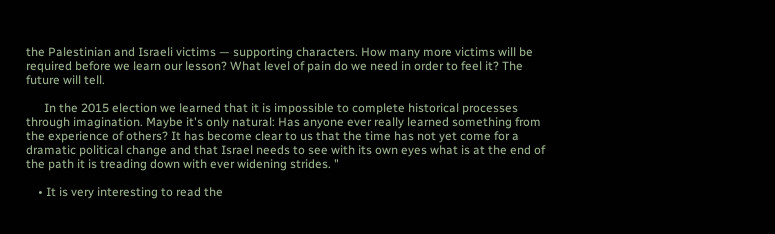the Palestinian and Israeli victims — supporting characters. How many more victims will be required before we learn our lesson? What level of pain do we need in order to feel it? The future will tell.

      In the 2015 election we learned that it is impossible to complete historical processes through imagination. Maybe it's only natural: Has anyone ever really learned something from the experience of others? It has become clear to us that the time has not yet come for a dramatic political change and that Israel needs to see with its own eyes what is at the end of the path it is treading down with ever widening strides. "

    • It is very interesting to read the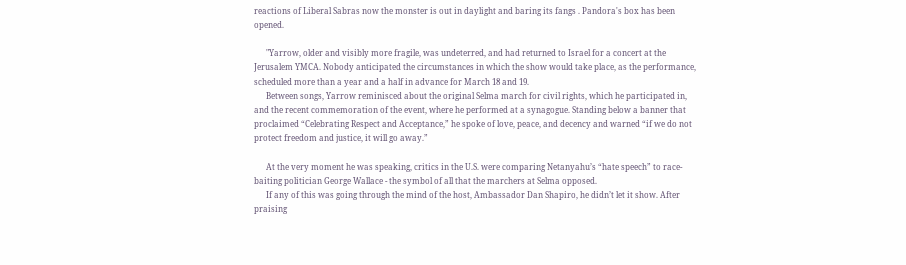reactions of Liberal Sabras now the monster is out in daylight and baring its fangs . Pandora's box has been opened.

      "Yarrow, older and visibly more fragile, was undeterred, and had returned to Israel for a concert at the Jerusalem YMCA. Nobody anticipated the circumstances in which the show would take place, as the performance, scheduled more than a year and a half in advance for March 18 and 19.
      Between songs, Yarrow reminisced about the original Selma march for civil rights, which he participated in, and the recent commemoration of the event, where he performed at a synagogue. Standing below a banner that proclaimed “Celebrating Respect and Acceptance,” he spoke of love, peace, and decency and warned “if we do not protect freedom and justice, it will go away.”

      At the very moment he was speaking, critics in the U.S. were comparing Netanyahu’s “hate speech” to race-baiting politician George Wallace - the symbol of all that the marchers at Selma opposed.
      If any of this was going through the mind of the host, Ambassador Dan Shapiro, he didn’t let it show. After praising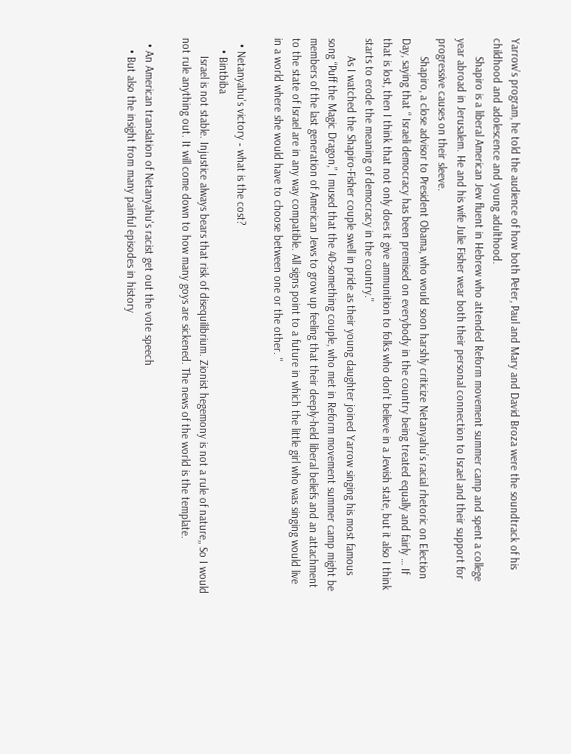Yarrow’s program, he told the audience of how both Peter, Paul and Mary and David Broza were the soundtrack of his childhood and adolescence and young adulthood.
      Shapiro is a liberal American Jew fluent in Hebrew who attended Reform movement summer camp and spent a college year abroad in Jerusalem. He and his wife Julie Fisher wear both their personal connection to Israel and their support for progressive causes on their sleeve.
      Shapiro, a close advisor to President Obama, who would soon harshly criticize Netanyahu’s racial rhetoric on Election Day, saying that “ Israeli democracy has been premised on everybody in the country being treated equally and fairly … If that is lost, then I think that not only does it give ammunition to folks who don't believe in a Jewish state, but it also I think starts to erode the meaning of democracy in the country."
      As I watched the Shapiro-Fisher couple swell in pride as their young daughter joined Yarrow singing his most famous song “Puff the Magic Dragon,” I mused that the 40-something couple, who met in Reform movement summer camp might be members of the last generation of American Jews to grow up feeling that their deeply-held liberal beliefs and an attachment to the state of Israel are in any way compatible. All signs point to a future in which the little girl who was singing would live in a world where she would have to choose between one or the other. "

  • Netanyahu's victory ‐ what is the cost?
    • Bintbiba
      Israel is not stable. Injustice always bears that risk of disequilibrium. Zionist hegemony is not a rule of nature,, So I would not rule anything out. It will come down to how many goys are sickened. The news of the world is the template.

  • An American translation of Netanyahu's racist get out the vote speech
    • But also the insight from many painful episodes in history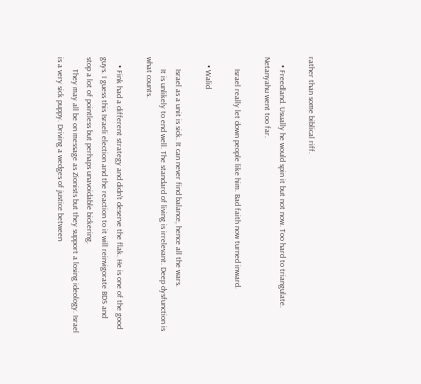rather than some biblical riff.

    • Freedland. Usually he would spin it but not now. Too hard to triangulate. Netanyahu went too far.

      Israel really let down people like him. Bad faith now turned inward.

    • Walid

      Israel as a unit is sick. It can never find balance, hence all the wars.
      It is unlikely to end well. The standard of living is irrelevant. Deep dysfunction is what counts.

    • Fink had a different strategy and didn't deserve the flak. He is one of the good guys. I guess this Israeli election and the reaction to it will reinvigorate BDS and stop a lot of pointless but perhaps unavoidable bickering.
      They may all be on message as Zionists but they support a losing ideology. Israel is a very sick puppy. Driving a wedges of justice between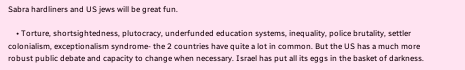Sabra hardliners and US jews will be great fun.

    • Torture, shortsightedness, plutocracy, underfunded education systems, inequality, police brutality, settler colonialism, exceptionalism syndrome- the 2 countries have quite a lot in common. But the US has a much more robust public debate and capacity to change when necessary. Israel has put all its eggs in the basket of darkness.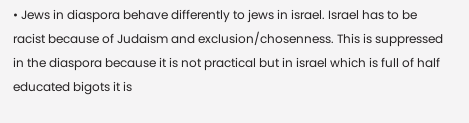• Jews in diaspora behave differently to jews in israel. Israel has to be racist because of Judaism and exclusion/chosenness. This is suppressed in the diaspora because it is not practical but in israel which is full of half educated bigots it is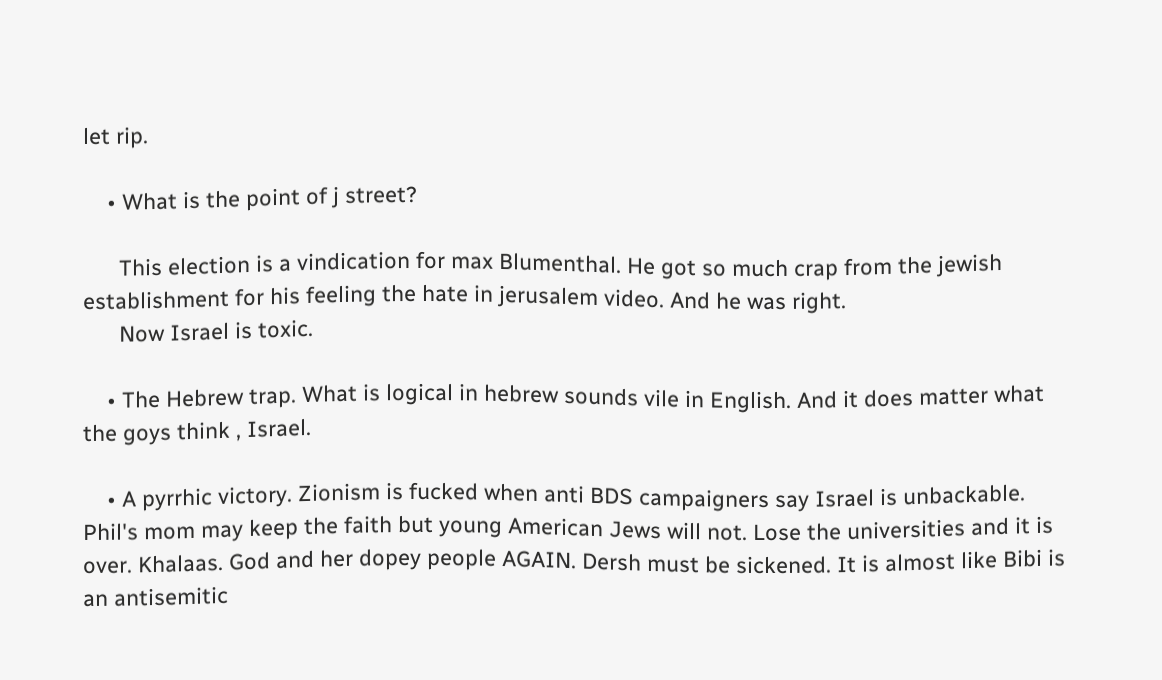let rip.

    • What is the point of j street?

      This election is a vindication for max Blumenthal. He got so much crap from the jewish establishment for his feeling the hate in jerusalem video. And he was right.
      Now Israel is toxic.

    • The Hebrew trap. What is logical in hebrew sounds vile in English. And it does matter what the goys think , Israel.

    • A pyrrhic victory. Zionism is fucked when anti BDS campaigners say Israel is unbackable. Phil's mom may keep the faith but young American Jews will not. Lose the universities and it is over. Khalaas. God and her dopey people AGAIN. Dersh must be sickened. It is almost like Bibi is an antisemitic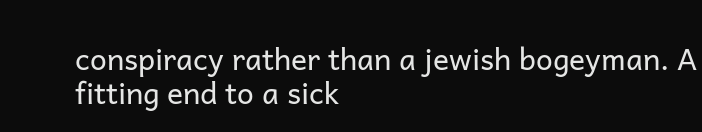conspiracy rather than a jewish bogeyman. A fitting end to a sick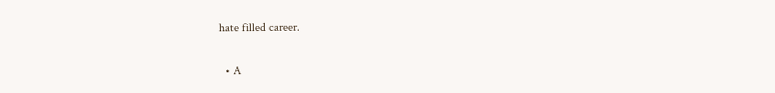hate filled career.

  • A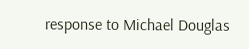response to Michael Douglas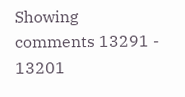Showing comments 13291 - 13201